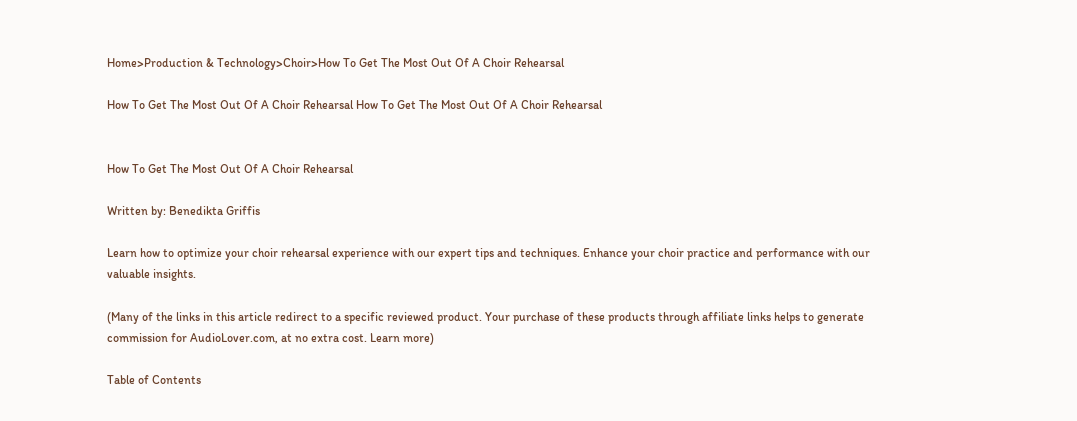Home>Production & Technology>Choir>How To Get The Most Out Of A Choir Rehearsal

How To Get The Most Out Of A Choir Rehearsal How To Get The Most Out Of A Choir Rehearsal


How To Get The Most Out Of A Choir Rehearsal

Written by: Benedikta Griffis

Learn how to optimize your choir rehearsal experience with our expert tips and techniques. Enhance your choir practice and performance with our valuable insights.

(Many of the links in this article redirect to a specific reviewed product. Your purchase of these products through affiliate links helps to generate commission for AudioLover.com, at no extra cost. Learn more)

Table of Contents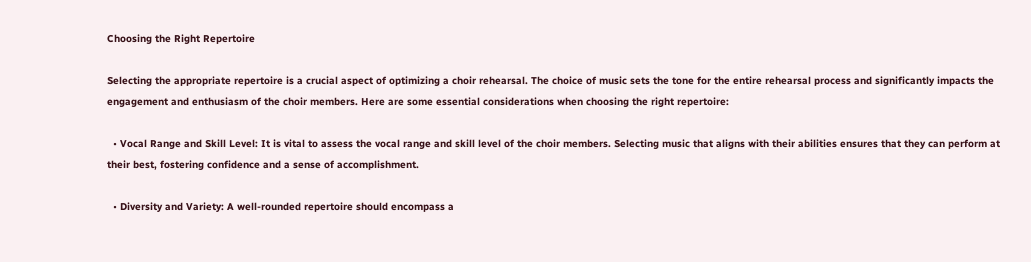Choosing the Right Repertoire

Selecting the appropriate repertoire is a crucial aspect of optimizing a choir rehearsal. The choice of music sets the tone for the entire rehearsal process and significantly impacts the engagement and enthusiasm of the choir members. Here are some essential considerations when choosing the right repertoire:

  • Vocal Range and Skill Level: It is vital to assess the vocal range and skill level of the choir members. Selecting music that aligns with their abilities ensures that they can perform at their best, fostering confidence and a sense of accomplishment.

  • Diversity and Variety: A well-rounded repertoire should encompass a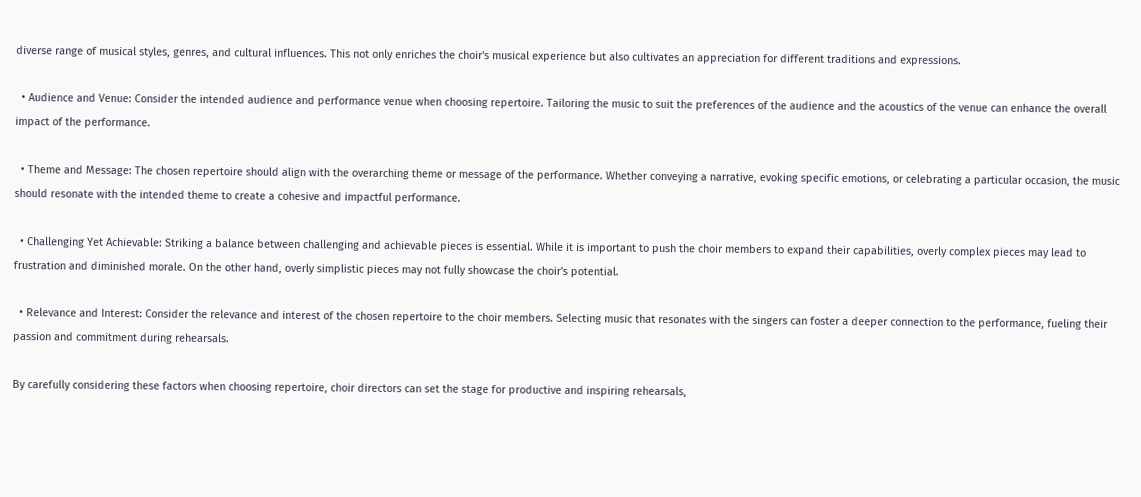diverse range of musical styles, genres, and cultural influences. This not only enriches the choir's musical experience but also cultivates an appreciation for different traditions and expressions.

  • Audience and Venue: Consider the intended audience and performance venue when choosing repertoire. Tailoring the music to suit the preferences of the audience and the acoustics of the venue can enhance the overall impact of the performance.

  • Theme and Message: The chosen repertoire should align with the overarching theme or message of the performance. Whether conveying a narrative, evoking specific emotions, or celebrating a particular occasion, the music should resonate with the intended theme to create a cohesive and impactful performance.

  • Challenging Yet Achievable: Striking a balance between challenging and achievable pieces is essential. While it is important to push the choir members to expand their capabilities, overly complex pieces may lead to frustration and diminished morale. On the other hand, overly simplistic pieces may not fully showcase the choir's potential.

  • Relevance and Interest: Consider the relevance and interest of the chosen repertoire to the choir members. Selecting music that resonates with the singers can foster a deeper connection to the performance, fueling their passion and commitment during rehearsals.

By carefully considering these factors when choosing repertoire, choir directors can set the stage for productive and inspiring rehearsals,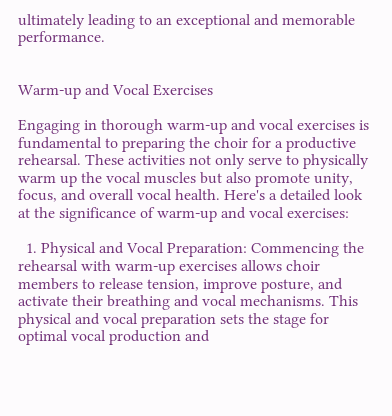ultimately leading to an exceptional and memorable performance.


Warm-up and Vocal Exercises

Engaging in thorough warm-up and vocal exercises is fundamental to preparing the choir for a productive rehearsal. These activities not only serve to physically warm up the vocal muscles but also promote unity, focus, and overall vocal health. Here's a detailed look at the significance of warm-up and vocal exercises:

  1. Physical and Vocal Preparation: Commencing the rehearsal with warm-up exercises allows choir members to release tension, improve posture, and activate their breathing and vocal mechanisms. This physical and vocal preparation sets the stage for optimal vocal production and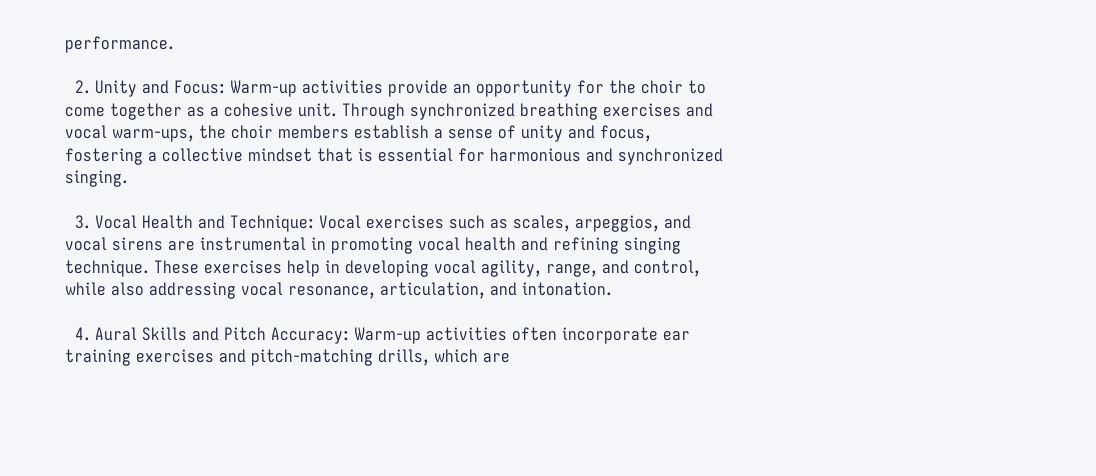performance.

  2. Unity and Focus: Warm-up activities provide an opportunity for the choir to come together as a cohesive unit. Through synchronized breathing exercises and vocal warm-ups, the choir members establish a sense of unity and focus, fostering a collective mindset that is essential for harmonious and synchronized singing.

  3. Vocal Health and Technique: Vocal exercises such as scales, arpeggios, and vocal sirens are instrumental in promoting vocal health and refining singing technique. These exercises help in developing vocal agility, range, and control, while also addressing vocal resonance, articulation, and intonation.

  4. Aural Skills and Pitch Accuracy: Warm-up activities often incorporate ear training exercises and pitch-matching drills, which are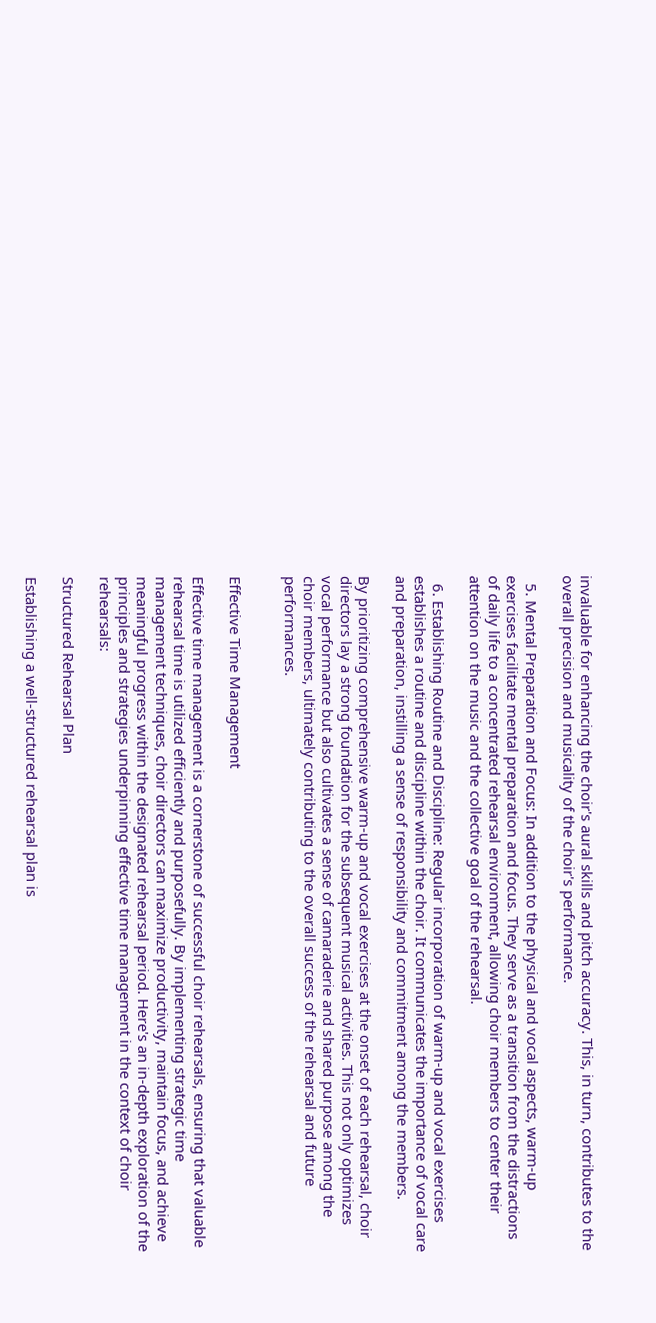invaluable for enhancing the choir's aural skills and pitch accuracy. This, in turn, contributes to the overall precision and musicality of the choir's performance.

  5. Mental Preparation and Focus: In addition to the physical and vocal aspects, warm-up exercises facilitate mental preparation and focus. They serve as a transition from the distractions of daily life to a concentrated rehearsal environment, allowing choir members to center their attention on the music and the collective goal of the rehearsal.

  6. Establishing Routine and Discipline: Regular incorporation of warm-up and vocal exercises establishes a routine and discipline within the choir. It communicates the importance of vocal care and preparation, instilling a sense of responsibility and commitment among the members.

By prioritizing comprehensive warm-up and vocal exercises at the onset of each rehearsal, choir directors lay a strong foundation for the subsequent musical activities. This not only optimizes vocal performance but also cultivates a sense of camaraderie and shared purpose among the choir members, ultimately contributing to the overall success of the rehearsal and future performances.


Effective Time Management

Effective time management is a cornerstone of successful choir rehearsals, ensuring that valuable rehearsal time is utilized efficiently and purposefully. By implementing strategic time management techniques, choir directors can maximize productivity, maintain focus, and achieve meaningful progress within the designated rehearsal period. Here's an in-depth exploration of the principles and strategies underpinning effective time management in the context of choir rehearsals:

Structured Rehearsal Plan

Establishing a well-structured rehearsal plan is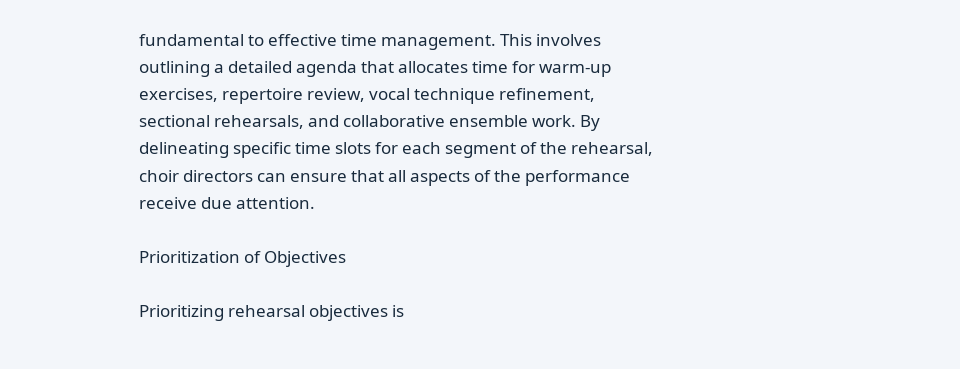fundamental to effective time management. This involves outlining a detailed agenda that allocates time for warm-up exercises, repertoire review, vocal technique refinement, sectional rehearsals, and collaborative ensemble work. By delineating specific time slots for each segment of the rehearsal, choir directors can ensure that all aspects of the performance receive due attention.

Prioritization of Objectives

Prioritizing rehearsal objectives is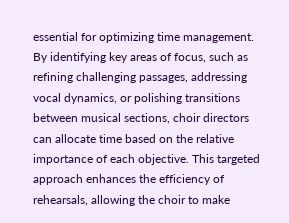essential for optimizing time management. By identifying key areas of focus, such as refining challenging passages, addressing vocal dynamics, or polishing transitions between musical sections, choir directors can allocate time based on the relative importance of each objective. This targeted approach enhances the efficiency of rehearsals, allowing the choir to make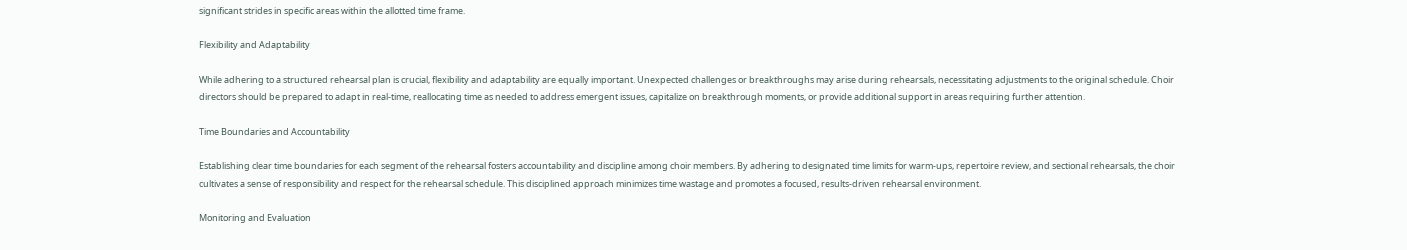significant strides in specific areas within the allotted time frame.

Flexibility and Adaptability

While adhering to a structured rehearsal plan is crucial, flexibility and adaptability are equally important. Unexpected challenges or breakthroughs may arise during rehearsals, necessitating adjustments to the original schedule. Choir directors should be prepared to adapt in real-time, reallocating time as needed to address emergent issues, capitalize on breakthrough moments, or provide additional support in areas requiring further attention.

Time Boundaries and Accountability

Establishing clear time boundaries for each segment of the rehearsal fosters accountability and discipline among choir members. By adhering to designated time limits for warm-ups, repertoire review, and sectional rehearsals, the choir cultivates a sense of responsibility and respect for the rehearsal schedule. This disciplined approach minimizes time wastage and promotes a focused, results-driven rehearsal environment.

Monitoring and Evaluation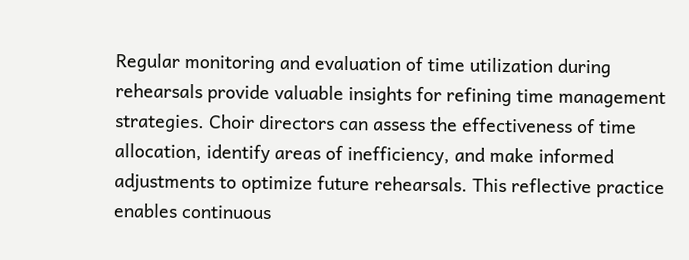Regular monitoring and evaluation of time utilization during rehearsals provide valuable insights for refining time management strategies. Choir directors can assess the effectiveness of time allocation, identify areas of inefficiency, and make informed adjustments to optimize future rehearsals. This reflective practice enables continuous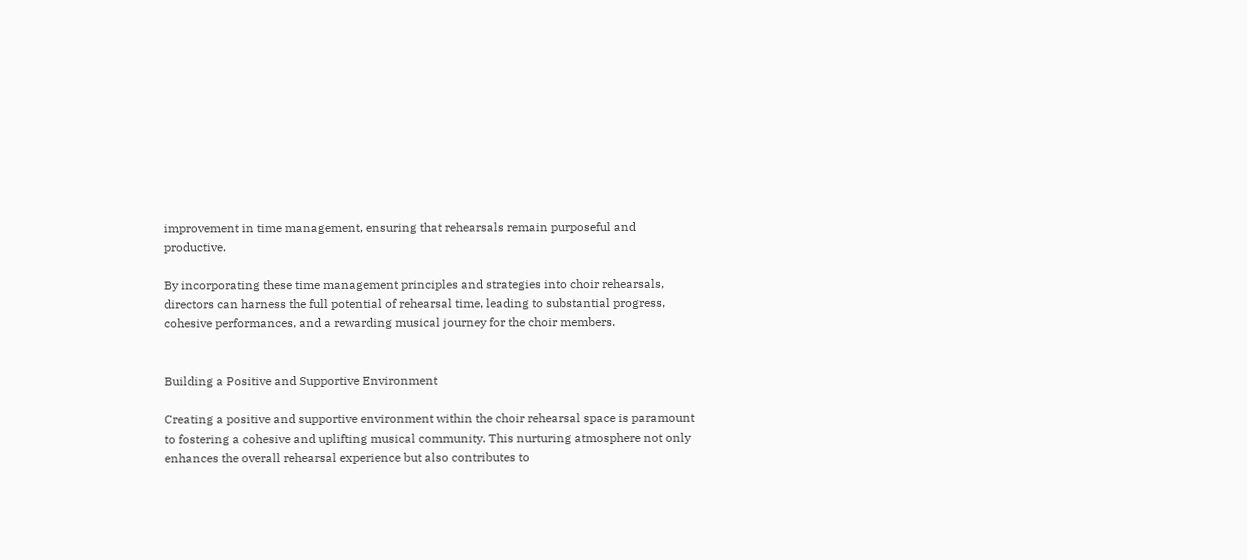improvement in time management, ensuring that rehearsals remain purposeful and productive.

By incorporating these time management principles and strategies into choir rehearsals, directors can harness the full potential of rehearsal time, leading to substantial progress, cohesive performances, and a rewarding musical journey for the choir members.


Building a Positive and Supportive Environment

Creating a positive and supportive environment within the choir rehearsal space is paramount to fostering a cohesive and uplifting musical community. This nurturing atmosphere not only enhances the overall rehearsal experience but also contributes to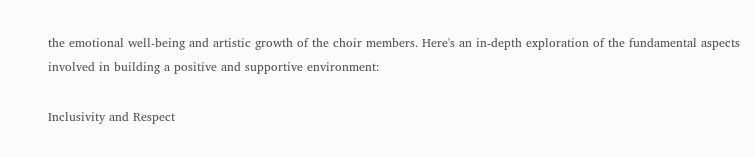the emotional well-being and artistic growth of the choir members. Here's an in-depth exploration of the fundamental aspects involved in building a positive and supportive environment:

Inclusivity and Respect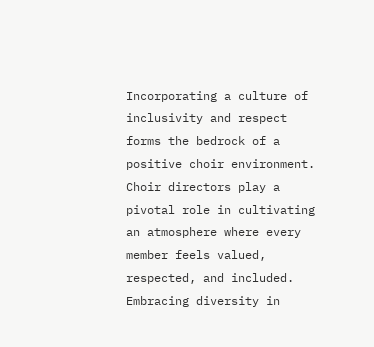Incorporating a culture of inclusivity and respect forms the bedrock of a positive choir environment. Choir directors play a pivotal role in cultivating an atmosphere where every member feels valued, respected, and included. Embracing diversity in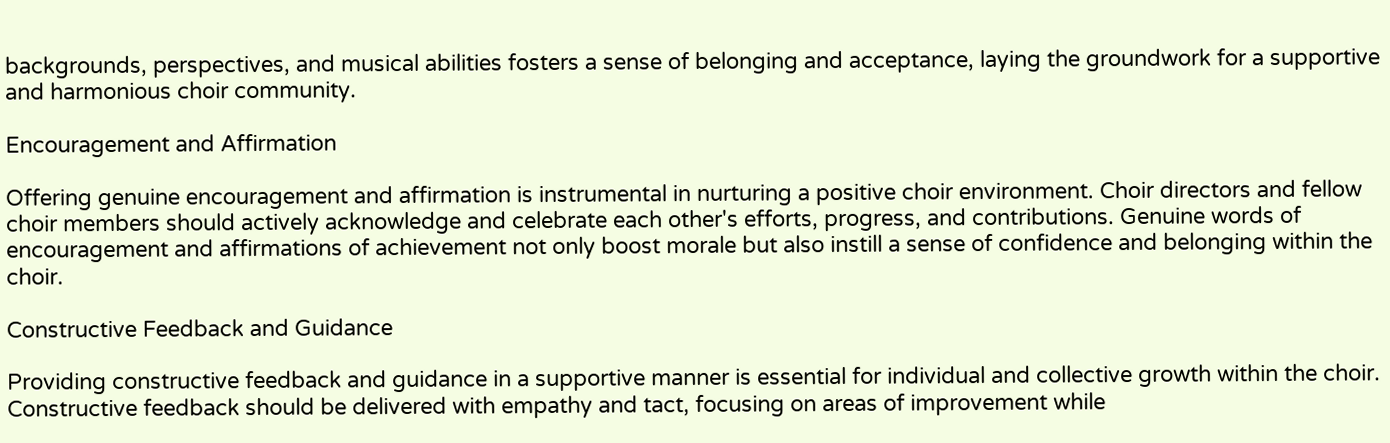backgrounds, perspectives, and musical abilities fosters a sense of belonging and acceptance, laying the groundwork for a supportive and harmonious choir community.

Encouragement and Affirmation

Offering genuine encouragement and affirmation is instrumental in nurturing a positive choir environment. Choir directors and fellow choir members should actively acknowledge and celebrate each other's efforts, progress, and contributions. Genuine words of encouragement and affirmations of achievement not only boost morale but also instill a sense of confidence and belonging within the choir.

Constructive Feedback and Guidance

Providing constructive feedback and guidance in a supportive manner is essential for individual and collective growth within the choir. Constructive feedback should be delivered with empathy and tact, focusing on areas of improvement while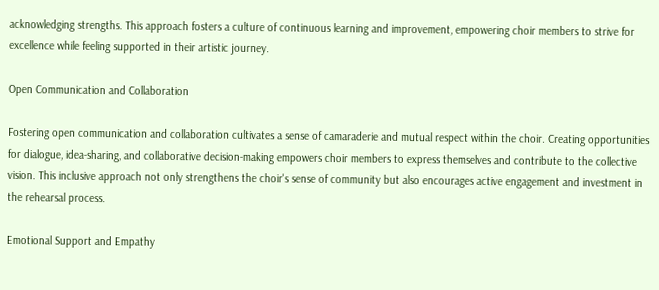acknowledging strengths. This approach fosters a culture of continuous learning and improvement, empowering choir members to strive for excellence while feeling supported in their artistic journey.

Open Communication and Collaboration

Fostering open communication and collaboration cultivates a sense of camaraderie and mutual respect within the choir. Creating opportunities for dialogue, idea-sharing, and collaborative decision-making empowers choir members to express themselves and contribute to the collective vision. This inclusive approach not only strengthens the choir's sense of community but also encourages active engagement and investment in the rehearsal process.

Emotional Support and Empathy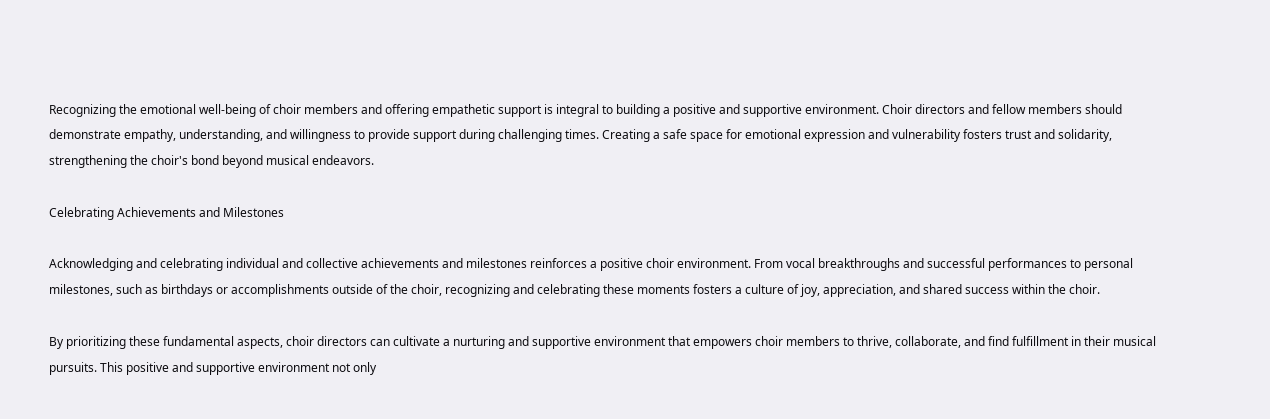Recognizing the emotional well-being of choir members and offering empathetic support is integral to building a positive and supportive environment. Choir directors and fellow members should demonstrate empathy, understanding, and willingness to provide support during challenging times. Creating a safe space for emotional expression and vulnerability fosters trust and solidarity, strengthening the choir's bond beyond musical endeavors.

Celebrating Achievements and Milestones

Acknowledging and celebrating individual and collective achievements and milestones reinforces a positive choir environment. From vocal breakthroughs and successful performances to personal milestones, such as birthdays or accomplishments outside of the choir, recognizing and celebrating these moments fosters a culture of joy, appreciation, and shared success within the choir.

By prioritizing these fundamental aspects, choir directors can cultivate a nurturing and supportive environment that empowers choir members to thrive, collaborate, and find fulfillment in their musical pursuits. This positive and supportive environment not only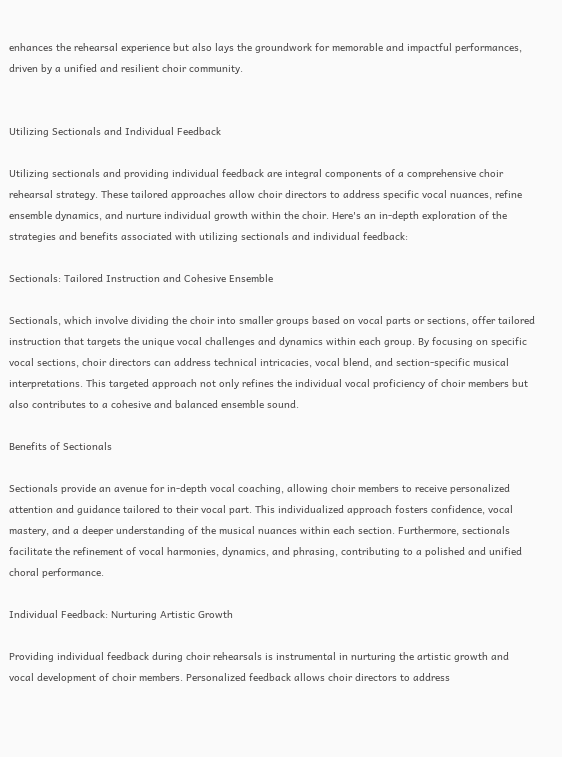enhances the rehearsal experience but also lays the groundwork for memorable and impactful performances, driven by a unified and resilient choir community.


Utilizing Sectionals and Individual Feedback

Utilizing sectionals and providing individual feedback are integral components of a comprehensive choir rehearsal strategy. These tailored approaches allow choir directors to address specific vocal nuances, refine ensemble dynamics, and nurture individual growth within the choir. Here's an in-depth exploration of the strategies and benefits associated with utilizing sectionals and individual feedback:

Sectionals: Tailored Instruction and Cohesive Ensemble

Sectionals, which involve dividing the choir into smaller groups based on vocal parts or sections, offer tailored instruction that targets the unique vocal challenges and dynamics within each group. By focusing on specific vocal sections, choir directors can address technical intricacies, vocal blend, and section-specific musical interpretations. This targeted approach not only refines the individual vocal proficiency of choir members but also contributes to a cohesive and balanced ensemble sound.

Benefits of Sectionals

Sectionals provide an avenue for in-depth vocal coaching, allowing choir members to receive personalized attention and guidance tailored to their vocal part. This individualized approach fosters confidence, vocal mastery, and a deeper understanding of the musical nuances within each section. Furthermore, sectionals facilitate the refinement of vocal harmonies, dynamics, and phrasing, contributing to a polished and unified choral performance.

Individual Feedback: Nurturing Artistic Growth

Providing individual feedback during choir rehearsals is instrumental in nurturing the artistic growth and vocal development of choir members. Personalized feedback allows choir directors to address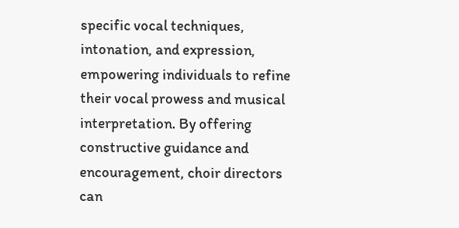specific vocal techniques, intonation, and expression, empowering individuals to refine their vocal prowess and musical interpretation. By offering constructive guidance and encouragement, choir directors can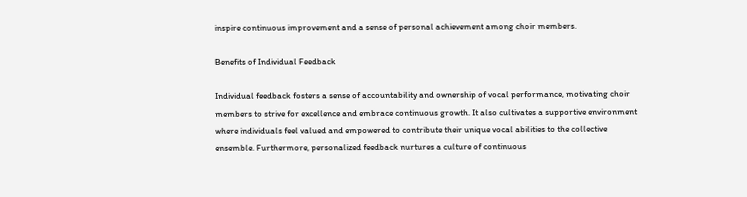inspire continuous improvement and a sense of personal achievement among choir members.

Benefits of Individual Feedback

Individual feedback fosters a sense of accountability and ownership of vocal performance, motivating choir members to strive for excellence and embrace continuous growth. It also cultivates a supportive environment where individuals feel valued and empowered to contribute their unique vocal abilities to the collective ensemble. Furthermore, personalized feedback nurtures a culture of continuous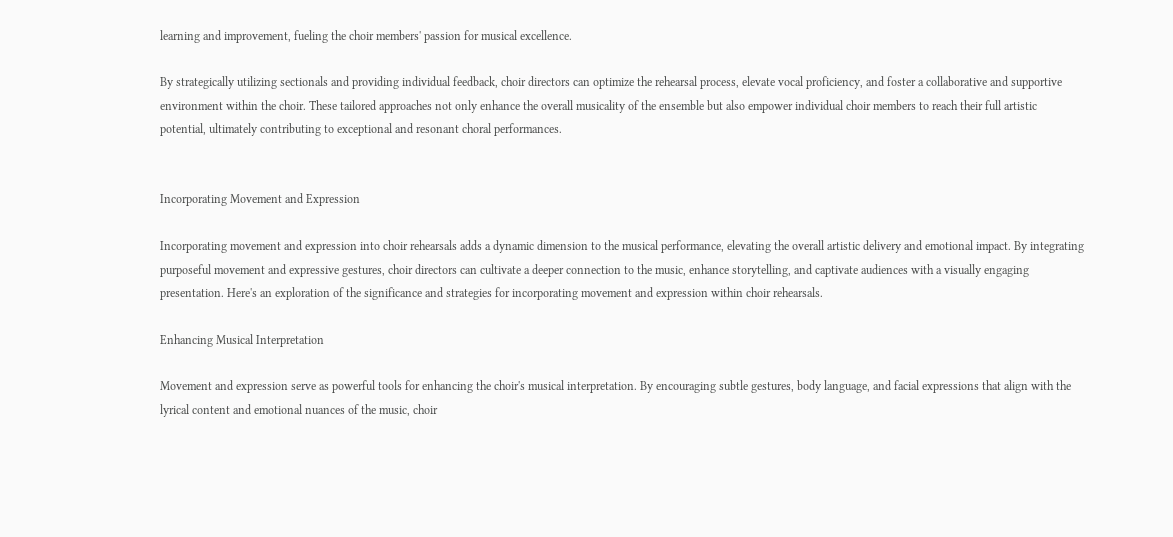learning and improvement, fueling the choir members' passion for musical excellence.

By strategically utilizing sectionals and providing individual feedback, choir directors can optimize the rehearsal process, elevate vocal proficiency, and foster a collaborative and supportive environment within the choir. These tailored approaches not only enhance the overall musicality of the ensemble but also empower individual choir members to reach their full artistic potential, ultimately contributing to exceptional and resonant choral performances.


Incorporating Movement and Expression

Incorporating movement and expression into choir rehearsals adds a dynamic dimension to the musical performance, elevating the overall artistic delivery and emotional impact. By integrating purposeful movement and expressive gestures, choir directors can cultivate a deeper connection to the music, enhance storytelling, and captivate audiences with a visually engaging presentation. Here's an exploration of the significance and strategies for incorporating movement and expression within choir rehearsals.

Enhancing Musical Interpretation

Movement and expression serve as powerful tools for enhancing the choir's musical interpretation. By encouraging subtle gestures, body language, and facial expressions that align with the lyrical content and emotional nuances of the music, choir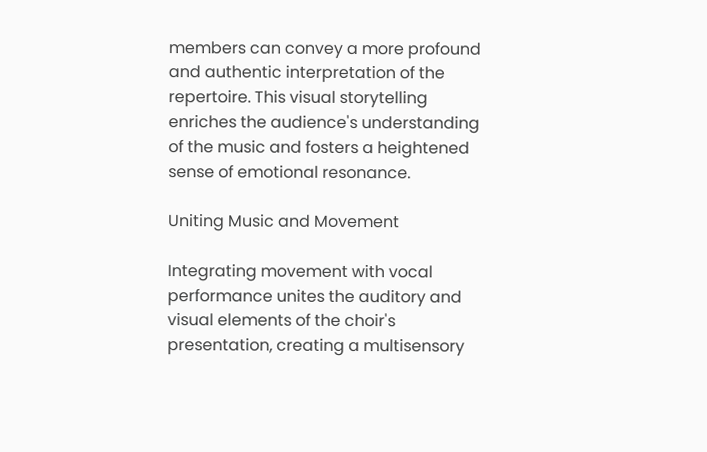members can convey a more profound and authentic interpretation of the repertoire. This visual storytelling enriches the audience's understanding of the music and fosters a heightened sense of emotional resonance.

Uniting Music and Movement

Integrating movement with vocal performance unites the auditory and visual elements of the choir's presentation, creating a multisensory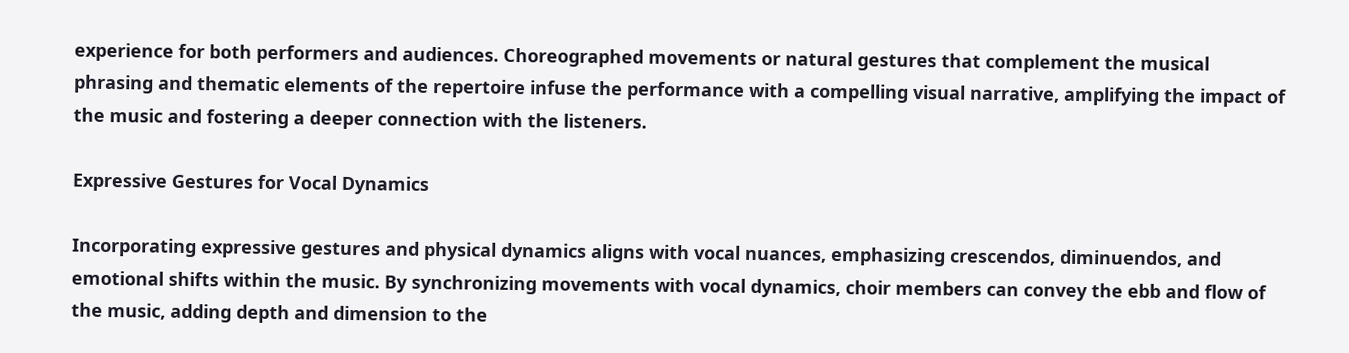experience for both performers and audiences. Choreographed movements or natural gestures that complement the musical phrasing and thematic elements of the repertoire infuse the performance with a compelling visual narrative, amplifying the impact of the music and fostering a deeper connection with the listeners.

Expressive Gestures for Vocal Dynamics

Incorporating expressive gestures and physical dynamics aligns with vocal nuances, emphasizing crescendos, diminuendos, and emotional shifts within the music. By synchronizing movements with vocal dynamics, choir members can convey the ebb and flow of the music, adding depth and dimension to the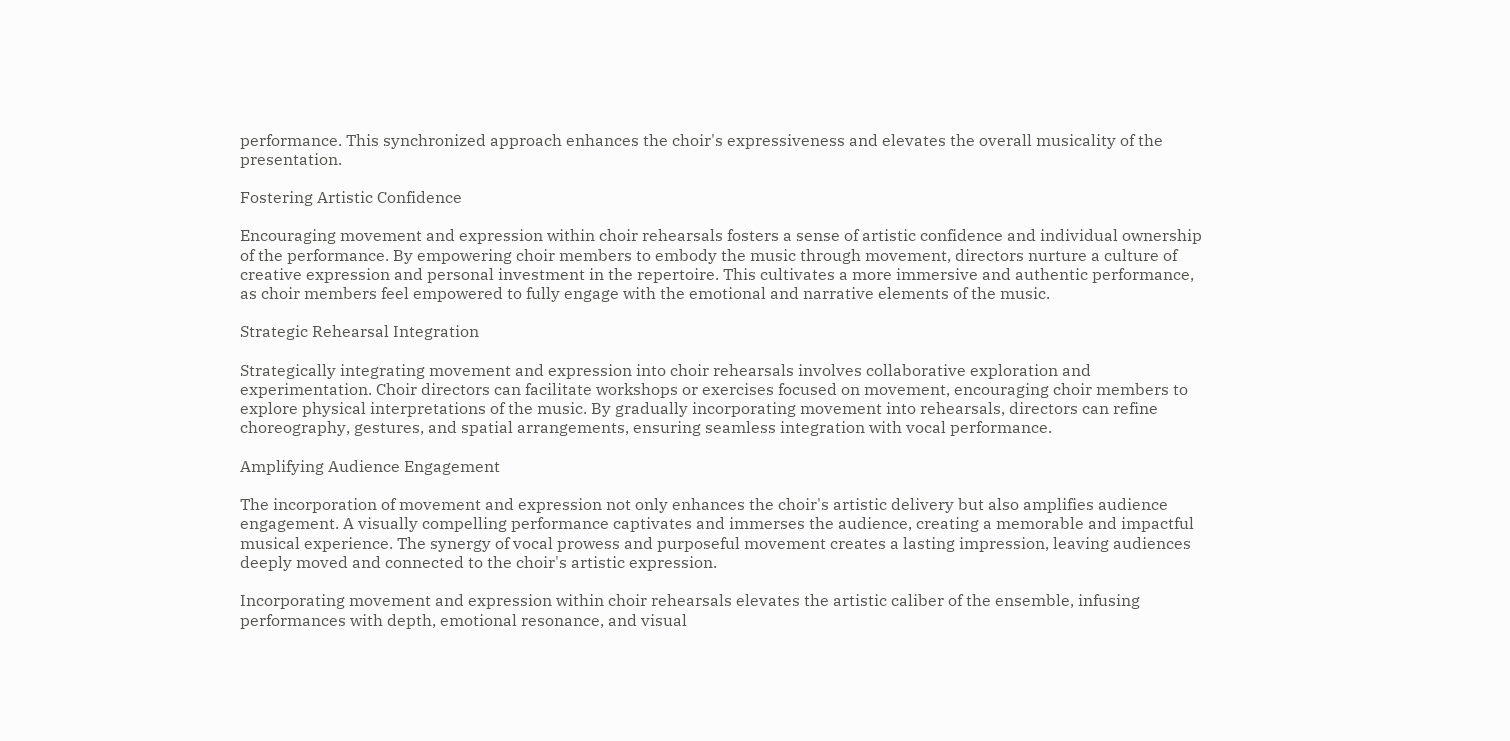performance. This synchronized approach enhances the choir's expressiveness and elevates the overall musicality of the presentation.

Fostering Artistic Confidence

Encouraging movement and expression within choir rehearsals fosters a sense of artistic confidence and individual ownership of the performance. By empowering choir members to embody the music through movement, directors nurture a culture of creative expression and personal investment in the repertoire. This cultivates a more immersive and authentic performance, as choir members feel empowered to fully engage with the emotional and narrative elements of the music.

Strategic Rehearsal Integration

Strategically integrating movement and expression into choir rehearsals involves collaborative exploration and experimentation. Choir directors can facilitate workshops or exercises focused on movement, encouraging choir members to explore physical interpretations of the music. By gradually incorporating movement into rehearsals, directors can refine choreography, gestures, and spatial arrangements, ensuring seamless integration with vocal performance.

Amplifying Audience Engagement

The incorporation of movement and expression not only enhances the choir's artistic delivery but also amplifies audience engagement. A visually compelling performance captivates and immerses the audience, creating a memorable and impactful musical experience. The synergy of vocal prowess and purposeful movement creates a lasting impression, leaving audiences deeply moved and connected to the choir's artistic expression.

Incorporating movement and expression within choir rehearsals elevates the artistic caliber of the ensemble, infusing performances with depth, emotional resonance, and visual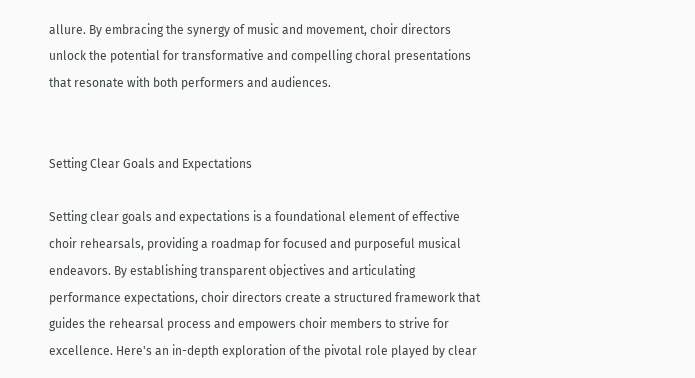allure. By embracing the synergy of music and movement, choir directors unlock the potential for transformative and compelling choral presentations that resonate with both performers and audiences.


Setting Clear Goals and Expectations

Setting clear goals and expectations is a foundational element of effective choir rehearsals, providing a roadmap for focused and purposeful musical endeavors. By establishing transparent objectives and articulating performance expectations, choir directors create a structured framework that guides the rehearsal process and empowers choir members to strive for excellence. Here's an in-depth exploration of the pivotal role played by clear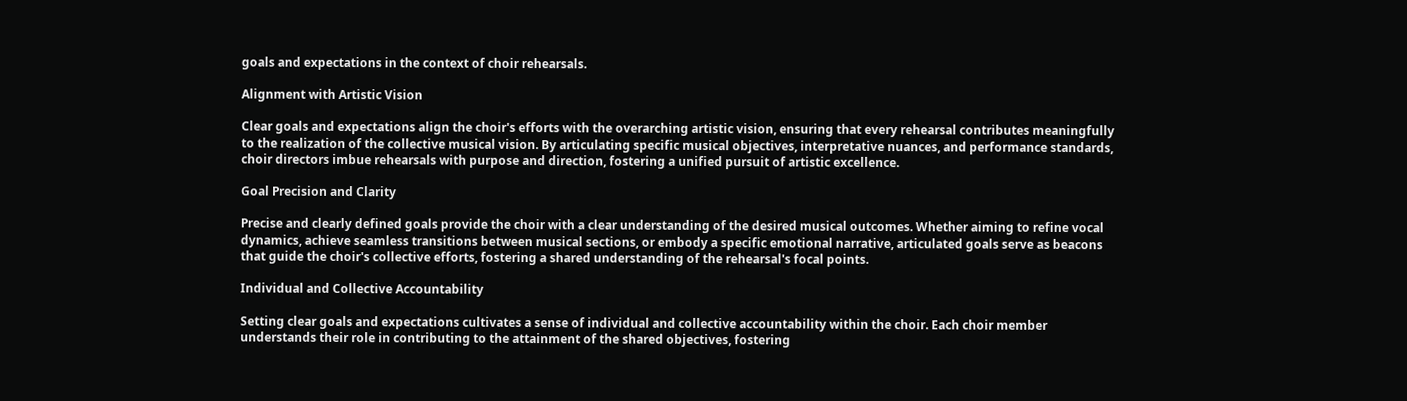goals and expectations in the context of choir rehearsals.

Alignment with Artistic Vision

Clear goals and expectations align the choir's efforts with the overarching artistic vision, ensuring that every rehearsal contributes meaningfully to the realization of the collective musical vision. By articulating specific musical objectives, interpretative nuances, and performance standards, choir directors imbue rehearsals with purpose and direction, fostering a unified pursuit of artistic excellence.

Goal Precision and Clarity

Precise and clearly defined goals provide the choir with a clear understanding of the desired musical outcomes. Whether aiming to refine vocal dynamics, achieve seamless transitions between musical sections, or embody a specific emotional narrative, articulated goals serve as beacons that guide the choir's collective efforts, fostering a shared understanding of the rehearsal's focal points.

Individual and Collective Accountability

Setting clear goals and expectations cultivates a sense of individual and collective accountability within the choir. Each choir member understands their role in contributing to the attainment of the shared objectives, fostering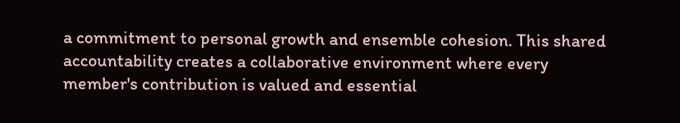a commitment to personal growth and ensemble cohesion. This shared accountability creates a collaborative environment where every member's contribution is valued and essential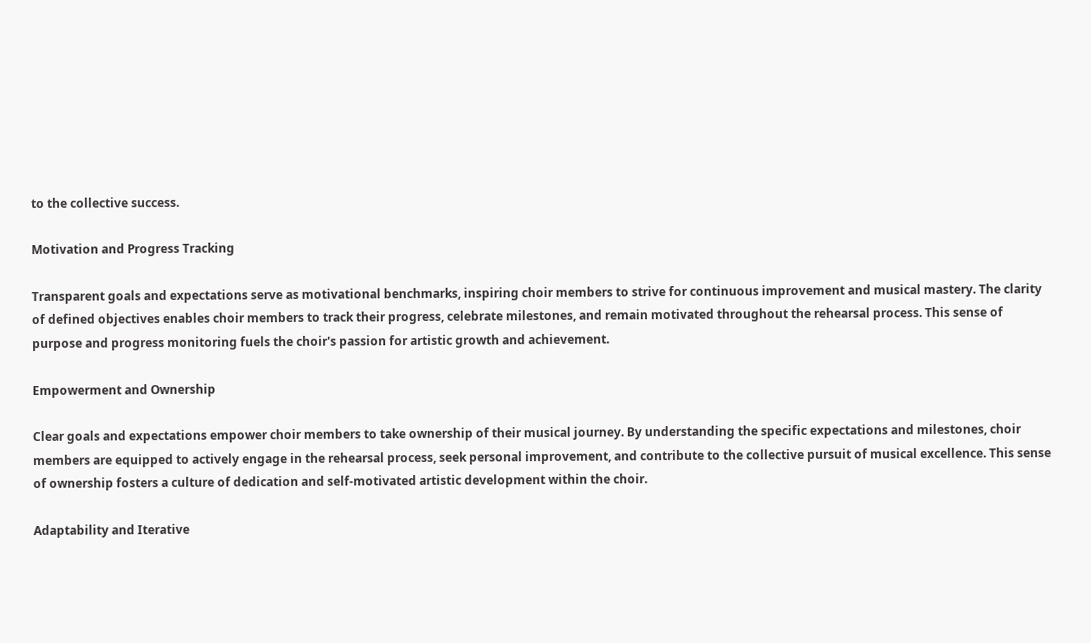to the collective success.

Motivation and Progress Tracking

Transparent goals and expectations serve as motivational benchmarks, inspiring choir members to strive for continuous improvement and musical mastery. The clarity of defined objectives enables choir members to track their progress, celebrate milestones, and remain motivated throughout the rehearsal process. This sense of purpose and progress monitoring fuels the choir's passion for artistic growth and achievement.

Empowerment and Ownership

Clear goals and expectations empower choir members to take ownership of their musical journey. By understanding the specific expectations and milestones, choir members are equipped to actively engage in the rehearsal process, seek personal improvement, and contribute to the collective pursuit of musical excellence. This sense of ownership fosters a culture of dedication and self-motivated artistic development within the choir.

Adaptability and Iterative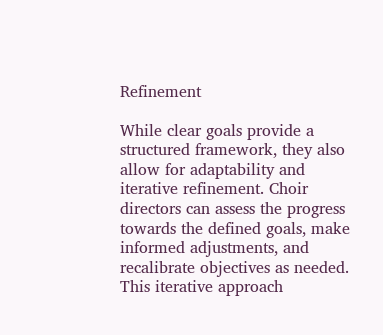Refinement

While clear goals provide a structured framework, they also allow for adaptability and iterative refinement. Choir directors can assess the progress towards the defined goals, make informed adjustments, and recalibrate objectives as needed. This iterative approach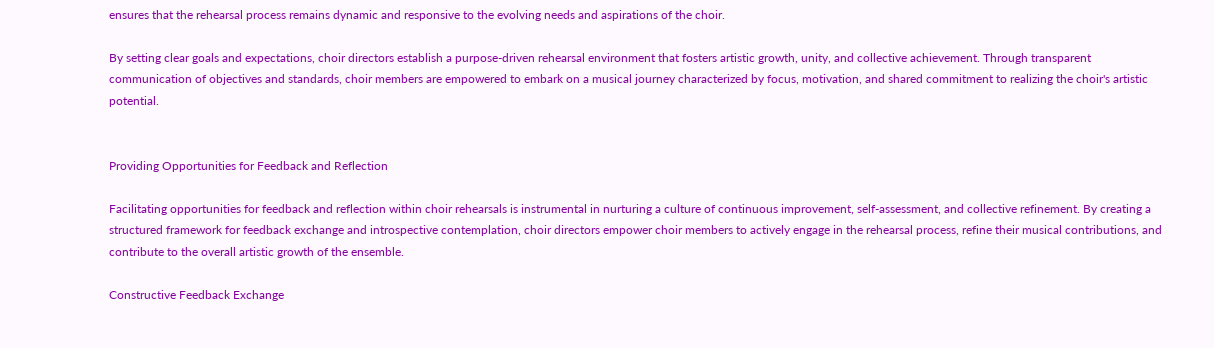ensures that the rehearsal process remains dynamic and responsive to the evolving needs and aspirations of the choir.

By setting clear goals and expectations, choir directors establish a purpose-driven rehearsal environment that fosters artistic growth, unity, and collective achievement. Through transparent communication of objectives and standards, choir members are empowered to embark on a musical journey characterized by focus, motivation, and shared commitment to realizing the choir's artistic potential.


Providing Opportunities for Feedback and Reflection

Facilitating opportunities for feedback and reflection within choir rehearsals is instrumental in nurturing a culture of continuous improvement, self-assessment, and collective refinement. By creating a structured framework for feedback exchange and introspective contemplation, choir directors empower choir members to actively engage in the rehearsal process, refine their musical contributions, and contribute to the overall artistic growth of the ensemble.

Constructive Feedback Exchange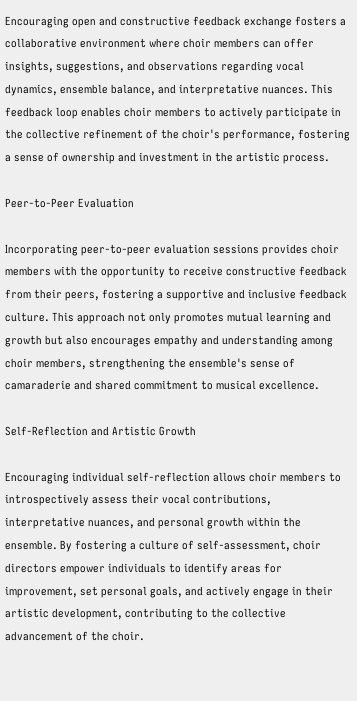Encouraging open and constructive feedback exchange fosters a collaborative environment where choir members can offer insights, suggestions, and observations regarding vocal dynamics, ensemble balance, and interpretative nuances. This feedback loop enables choir members to actively participate in the collective refinement of the choir's performance, fostering a sense of ownership and investment in the artistic process.

Peer-to-Peer Evaluation

Incorporating peer-to-peer evaluation sessions provides choir members with the opportunity to receive constructive feedback from their peers, fostering a supportive and inclusive feedback culture. This approach not only promotes mutual learning and growth but also encourages empathy and understanding among choir members, strengthening the ensemble's sense of camaraderie and shared commitment to musical excellence.

Self-Reflection and Artistic Growth

Encouraging individual self-reflection allows choir members to introspectively assess their vocal contributions, interpretative nuances, and personal growth within the ensemble. By fostering a culture of self-assessment, choir directors empower individuals to identify areas for improvement, set personal goals, and actively engage in their artistic development, contributing to the collective advancement of the choir.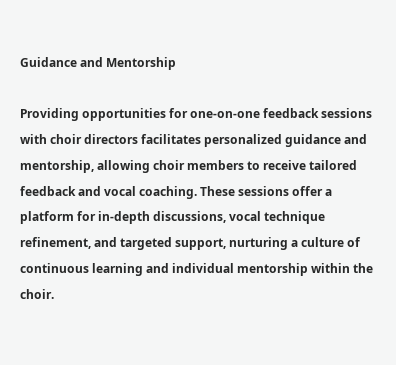Guidance and Mentorship

Providing opportunities for one-on-one feedback sessions with choir directors facilitates personalized guidance and mentorship, allowing choir members to receive tailored feedback and vocal coaching. These sessions offer a platform for in-depth discussions, vocal technique refinement, and targeted support, nurturing a culture of continuous learning and individual mentorship within the choir.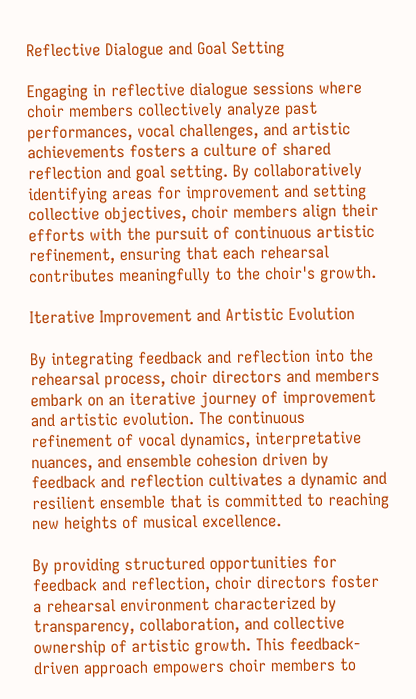Reflective Dialogue and Goal Setting

Engaging in reflective dialogue sessions where choir members collectively analyze past performances, vocal challenges, and artistic achievements fosters a culture of shared reflection and goal setting. By collaboratively identifying areas for improvement and setting collective objectives, choir members align their efforts with the pursuit of continuous artistic refinement, ensuring that each rehearsal contributes meaningfully to the choir's growth.

Iterative Improvement and Artistic Evolution

By integrating feedback and reflection into the rehearsal process, choir directors and members embark on an iterative journey of improvement and artistic evolution. The continuous refinement of vocal dynamics, interpretative nuances, and ensemble cohesion driven by feedback and reflection cultivates a dynamic and resilient ensemble that is committed to reaching new heights of musical excellence.

By providing structured opportunities for feedback and reflection, choir directors foster a rehearsal environment characterized by transparency, collaboration, and collective ownership of artistic growth. This feedback-driven approach empowers choir members to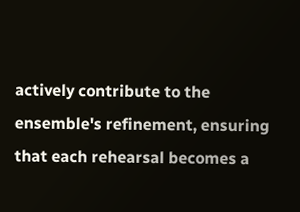actively contribute to the ensemble's refinement, ensuring that each rehearsal becomes a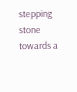stepping stone towards a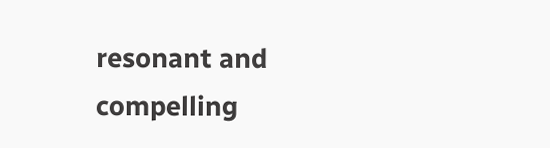resonant and compelling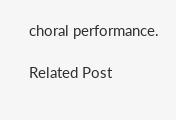choral performance.

Related Post